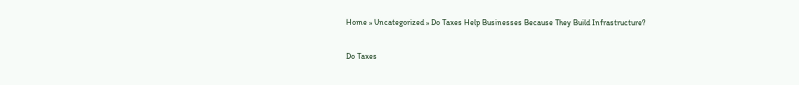Home » Uncategorized » Do Taxes Help Businesses Because They Build Infrastructure?

Do Taxes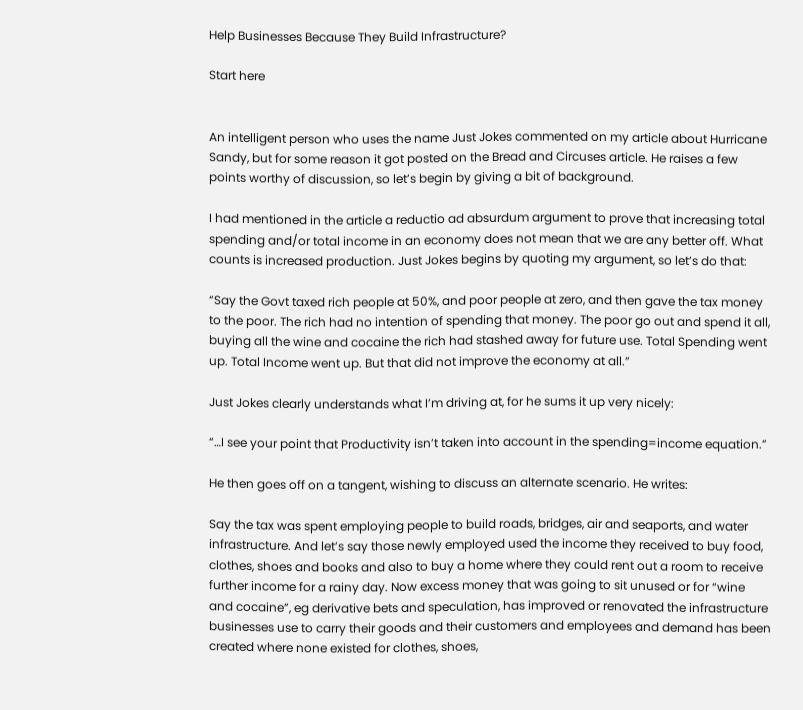Help Businesses Because They Build Infrastructure?

Start here


An intelligent person who uses the name Just Jokes commented on my article about Hurricane Sandy, but for some reason it got posted on the Bread and Circuses article. He raises a few points worthy of discussion, so let’s begin by giving a bit of background.

I had mentioned in the article a reductio ad absurdum argument to prove that increasing total spending and/or total income in an economy does not mean that we are any better off. What counts is increased production. Just Jokes begins by quoting my argument, so let’s do that:

“Say the Govt taxed rich people at 50%, and poor people at zero, and then gave the tax money to the poor. The rich had no intention of spending that money. The poor go out and spend it all, buying all the wine and cocaine the rich had stashed away for future use. Total Spending went up. Total Income went up. But that did not improve the economy at all.”

Just Jokes clearly understands what I’m driving at, for he sums it up very nicely:

“…I see your point that Productivity isn’t taken into account in the spending=income equation.”

He then goes off on a tangent, wishing to discuss an alternate scenario. He writes:

Say the tax was spent employing people to build roads, bridges, air and seaports, and water infrastructure. And let’s say those newly employed used the income they received to buy food, clothes, shoes and books and also to buy a home where they could rent out a room to receive further income for a rainy day. Now excess money that was going to sit unused or for “wine and cocaine”, eg derivative bets and speculation, has improved or renovated the infrastructure businesses use to carry their goods and their customers and employees and demand has been created where none existed for clothes, shoes,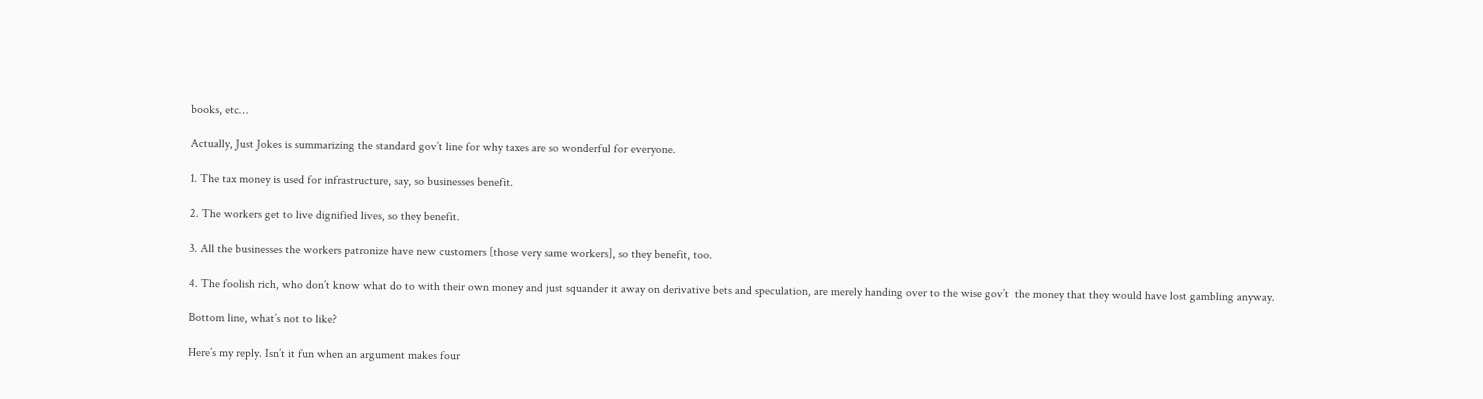books, etc…

Actually, Just Jokes is summarizing the standard gov’t line for why taxes are so wonderful for everyone.

1. The tax money is used for infrastructure, say, so businesses benefit.

2. The workers get to live dignified lives, so they benefit.

3. All the businesses the workers patronize have new customers [those very same workers], so they benefit, too.

4. The foolish rich, who don’t know what do to with their own money and just squander it away on derivative bets and speculation, are merely handing over to the wise gov’t  the money that they would have lost gambling anyway.

Bottom line, what’s not to like?

Here’s my reply. Isn’t it fun when an argument makes four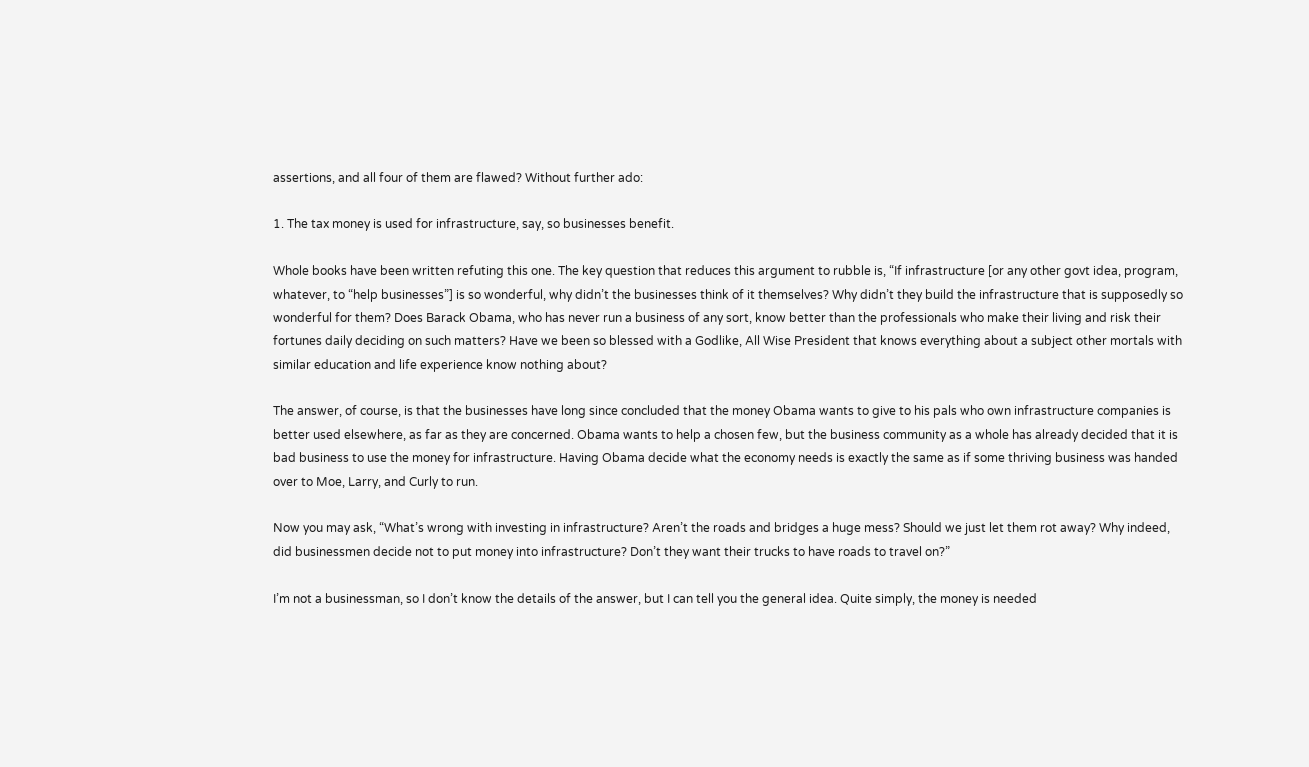assertions, and all four of them are flawed? Without further ado:

1. The tax money is used for infrastructure, say, so businesses benefit.

Whole books have been written refuting this one. The key question that reduces this argument to rubble is, “If infrastructure [or any other govt idea, program, whatever, to “help businesses”] is so wonderful, why didn’t the businesses think of it themselves? Why didn’t they build the infrastructure that is supposedly so wonderful for them? Does Barack Obama, who has never run a business of any sort, know better than the professionals who make their living and risk their fortunes daily deciding on such matters? Have we been so blessed with a Godlike, All Wise President that knows everything about a subject other mortals with similar education and life experience know nothing about?

The answer, of course, is that the businesses have long since concluded that the money Obama wants to give to his pals who own infrastructure companies is better used elsewhere, as far as they are concerned. Obama wants to help a chosen few, but the business community as a whole has already decided that it is bad business to use the money for infrastructure. Having Obama decide what the economy needs is exactly the same as if some thriving business was handed over to Moe, Larry, and Curly to run.

Now you may ask, “What’s wrong with investing in infrastructure? Aren’t the roads and bridges a huge mess? Should we just let them rot away? Why indeed, did businessmen decide not to put money into infrastructure? Don’t they want their trucks to have roads to travel on?”

I’m not a businessman, so I don’t know the details of the answer, but I can tell you the general idea. Quite simply, the money is needed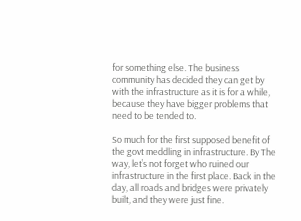for something else. The business community has decided they can get by with the infrastructure as it is for a while, because they have bigger problems that need to be tended to.

So much for the first supposed benefit of the govt meddling in infrastructure. By The way, let’s not forget who ruined our infrastructure in the first place. Back in the day, all roads and bridges were privately built, and they were just fine.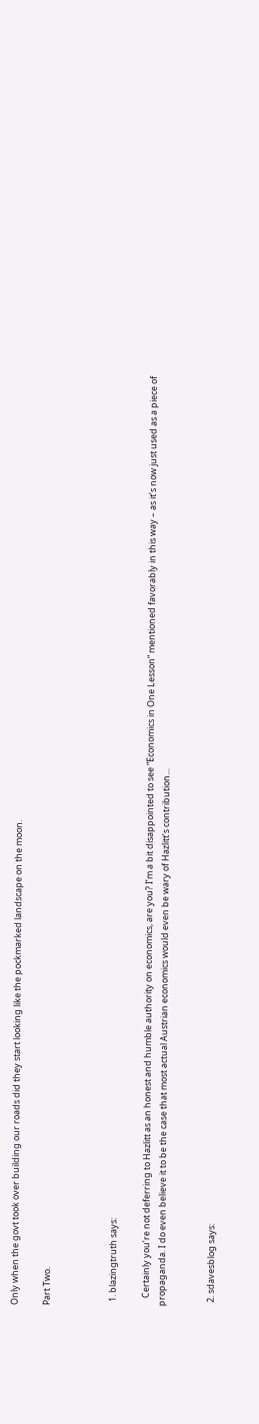Only when the govt took over building our roads did they start looking like the pockmarked landscape on the moon.

Part Two.



  1. blazingtruth says:

    Certainly you’re not deferring to Hazlitt as an honest and humble authority on economics, are you? I’m a bit disappointed to see “Economics in One Lesson” mentioned favorably in this way – as it’s now just used as a piece of propaganda. I do even believe it to be the case that most actual Austrian economics would even be wary of Hazlitt’s contribution…


  2. sdavesblog says: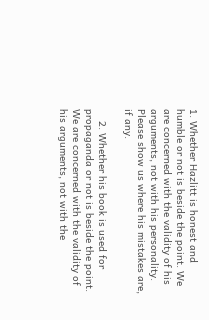1. Whether Hazlitt is honest and humble or not is beside the point. We are concerned with the validity of his arguments, not with his personality. Please show us where his mistakes are, if any.

    2. Whether his book is used for propaganda or not is beside the point. We are concerned with the validity of his arguments, not with the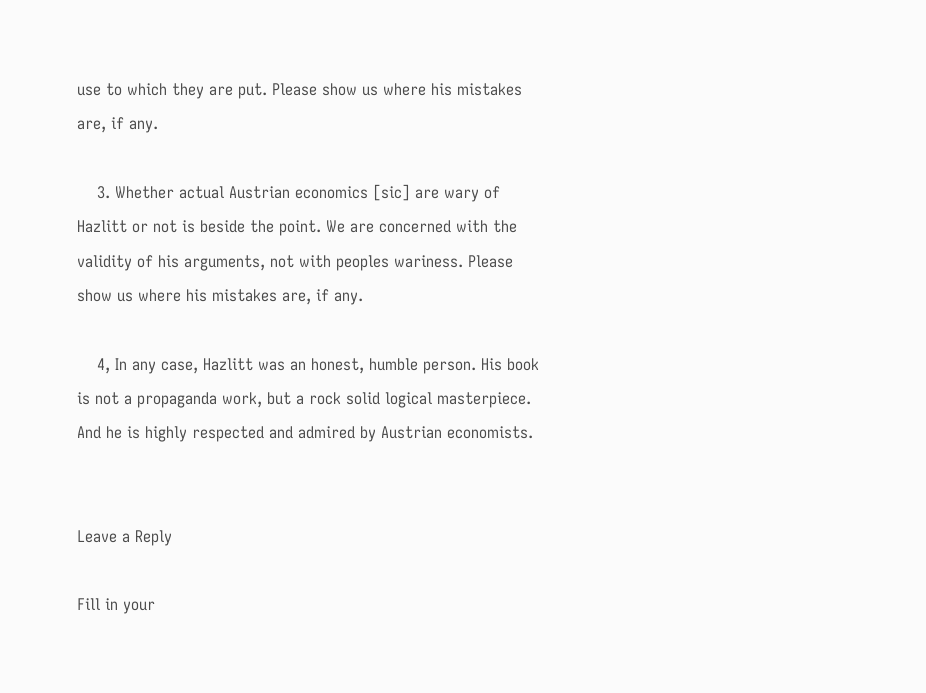use to which they are put. Please show us where his mistakes are, if any.

    3. Whether actual Austrian economics [sic] are wary of Hazlitt or not is beside the point. We are concerned with the validity of his arguments, not with peoples wariness. Please show us where his mistakes are, if any.

    4, In any case, Hazlitt was an honest, humble person. His book is not a propaganda work, but a rock solid logical masterpiece. And he is highly respected and admired by Austrian economists.


Leave a Reply

Fill in your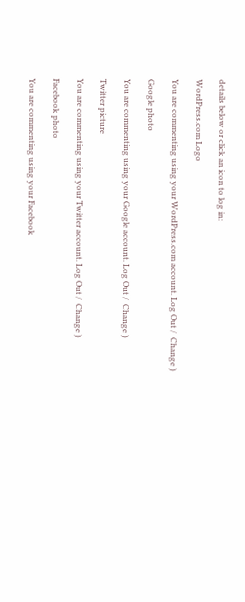details below or click an icon to log in:

WordPress.com Logo

You are commenting using your WordPress.com account. Log Out /  Change )

Google photo

You are commenting using your Google account. Log Out /  Change )

Twitter picture

You are commenting using your Twitter account. Log Out /  Change )

Facebook photo

You are commenting using your Facebook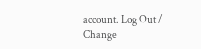account. Log Out /  Change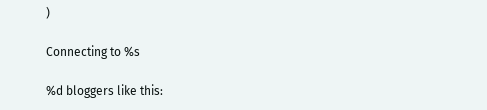)

Connecting to %s

%d bloggers like this: